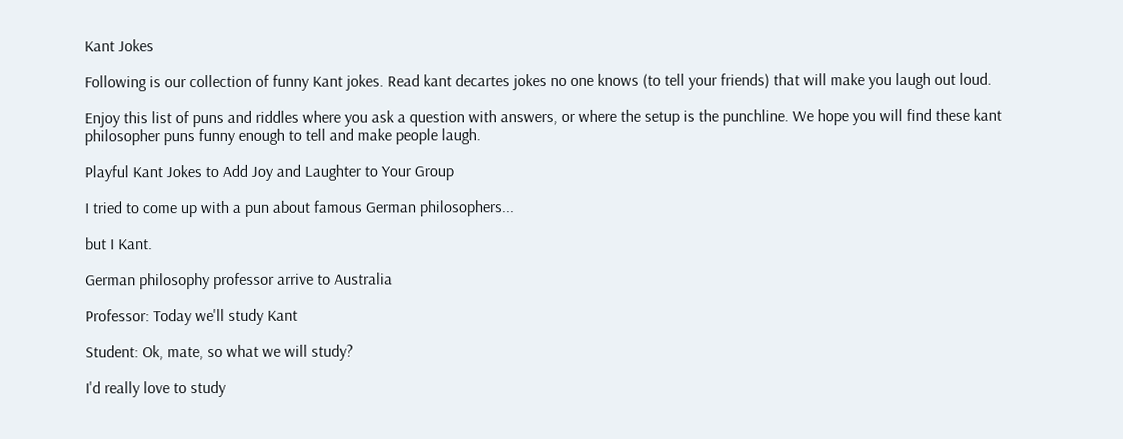Kant Jokes

Following is our collection of funny Kant jokes. Read kant decartes jokes no one knows (to tell your friends) that will make you laugh out loud.

Enjoy this list of puns and riddles where you ask a question with answers, or where the setup is the punchline. We hope you will find these kant philosopher puns funny enough to tell and make people laugh.

Playful Kant Jokes to Add Joy and Laughter to Your Group

I tried to come up with a pun about famous German philosophers...

but I Kant.

German philosophy professor arrive to Australia

Professor: Today we'll study Kant

Student: Ok, mate, so what we will study?

I'd really love to study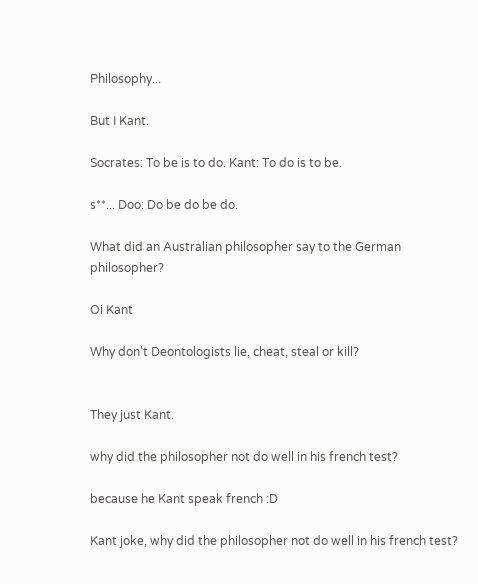Philosophy...

But I Kant.

Socrates: To be is to do. Kant: To do is to be.

s**... Doo: Do be do be do.

What did an Australian philosopher say to the German philosopher?

Oi Kant

Why don't Deontologists lie, cheat, steal or kill?


They just Kant.

why did the philosopher not do well in his french test?

because he Kant speak french :D

Kant joke, why did the philosopher not do well in his french test?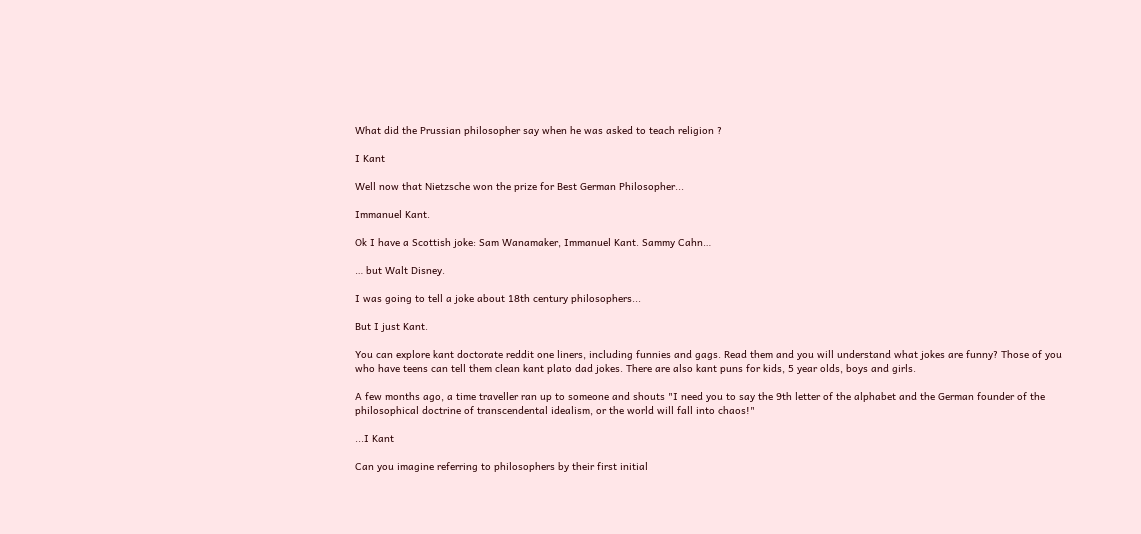What did the Prussian philosopher say when he was asked to teach religion ?

I Kant

Well now that Nietzsche won the prize for Best German Philosopher...

Immanuel Kant.

Ok I have a Scottish joke: Sam Wanamaker, Immanuel Kant. Sammy Cahn…

… but Walt Disney.

I was going to tell a joke about 18th century philosophers...

But I just Kant.

You can explore kant doctorate reddit one liners, including funnies and gags. Read them and you will understand what jokes are funny? Those of you who have teens can tell them clean kant plato dad jokes. There are also kant puns for kids, 5 year olds, boys and girls.

A few months ago, a time traveller ran up to someone and shouts "I need you to say the 9th letter of the alphabet and the German founder of the philosophical doctrine of transcendental idealism, or the world will fall into chaos!"

...I Kant

Can you imagine referring to philosophers by their first initial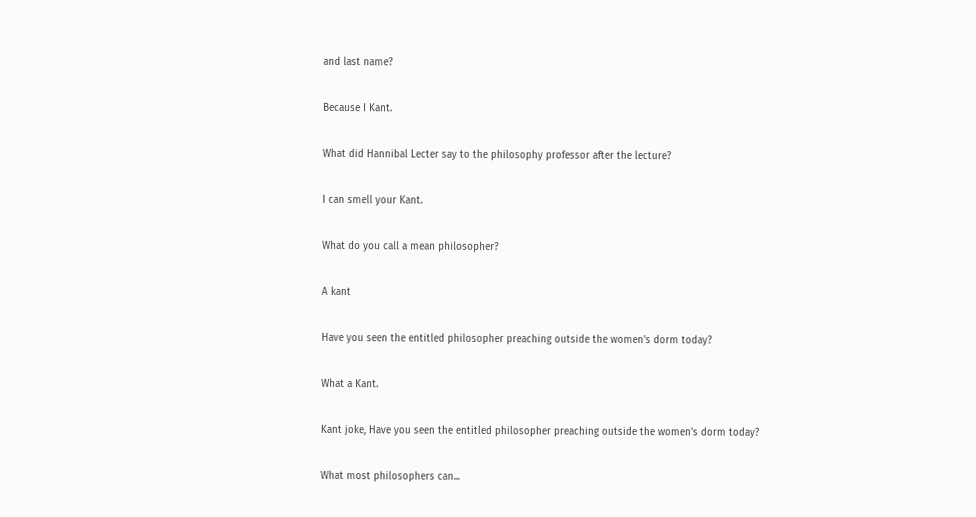and last name?

Because I Kant.

What did Hannibal Lecter say to the philosophy professor after the lecture?

I can smell your Kant.

What do you call a mean philosopher?

A kant

Have you seen the entitled philosopher preaching outside the women's dorm today?

What a Kant.

Kant joke, Have you seen the entitled philosopher preaching outside the women's dorm today?

What most philosophers can...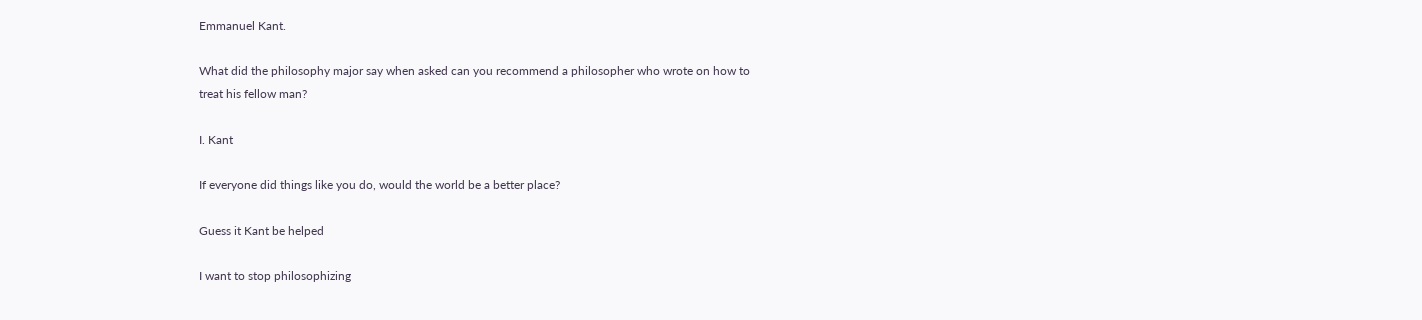Emmanuel Kant.

What did the philosophy major say when asked can you recommend a philosopher who wrote on how to treat his fellow man?

I. Kant

If everyone did things like you do, would the world be a better place?

Guess it Kant be helped

I want to stop philosophizing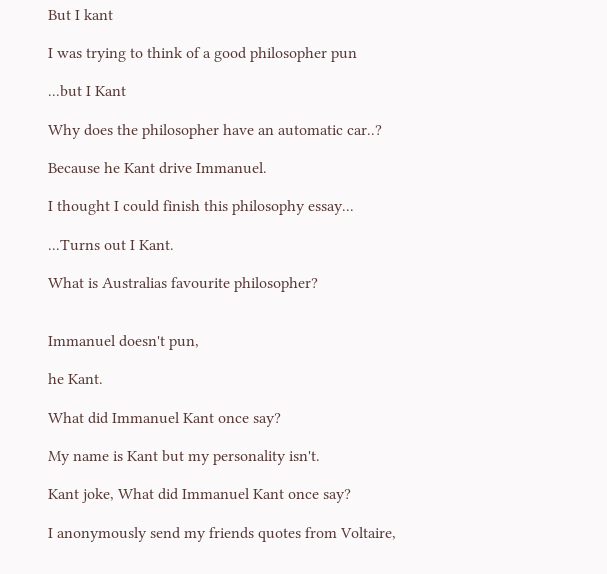But I kant

I was trying to think of a good philosopher pun

...but I Kant

Why does the philosopher have an automatic car..?

Because he Kant drive Immanuel.

I thought I could finish this philosophy essay...

...Turns out I Kant.

What is Australias favourite philosopher?


Immanuel doesn't pun,

he Kant.

What did Immanuel Kant once say?

My name is Kant but my personality isn't.

Kant joke, What did Immanuel Kant once say?

I anonymously send my friends quotes from Voltaire,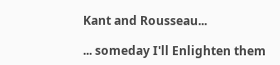Kant and Rousseau...

... someday I'll Enlighten them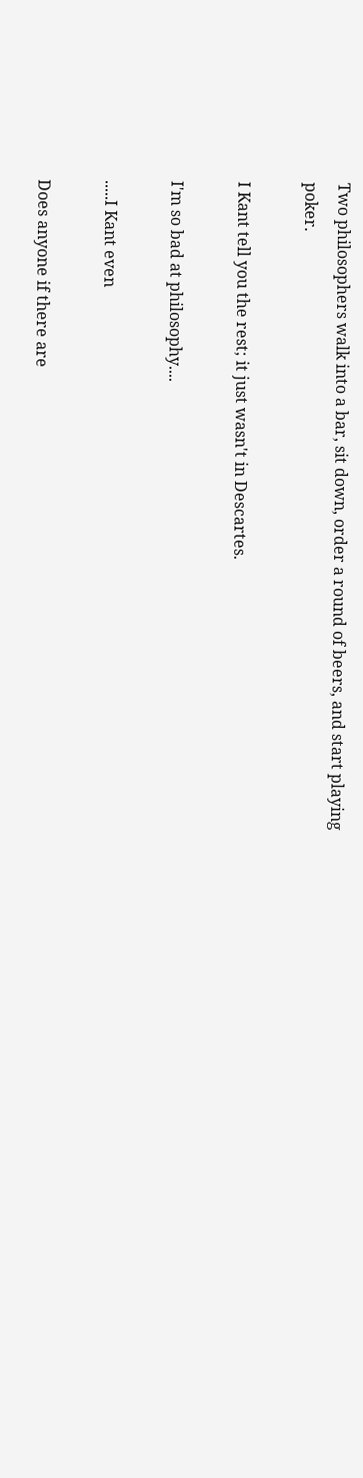Two philosophers walk into a bar, sit down, order a round of beers, and start playing poker.

I Kant tell you the rest; it just wasn't in Descartes.

I'm so bad at philosophy....

.....I Kant even

Does anyone if there are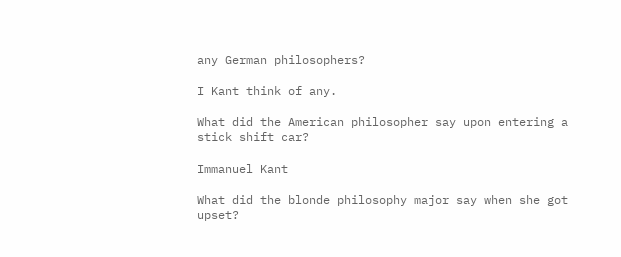any German philosophers?

I Kant think of any.

What did the American philosopher say upon entering a stick shift car?

Immanuel Kant

What did the blonde philosophy major say when she got upset?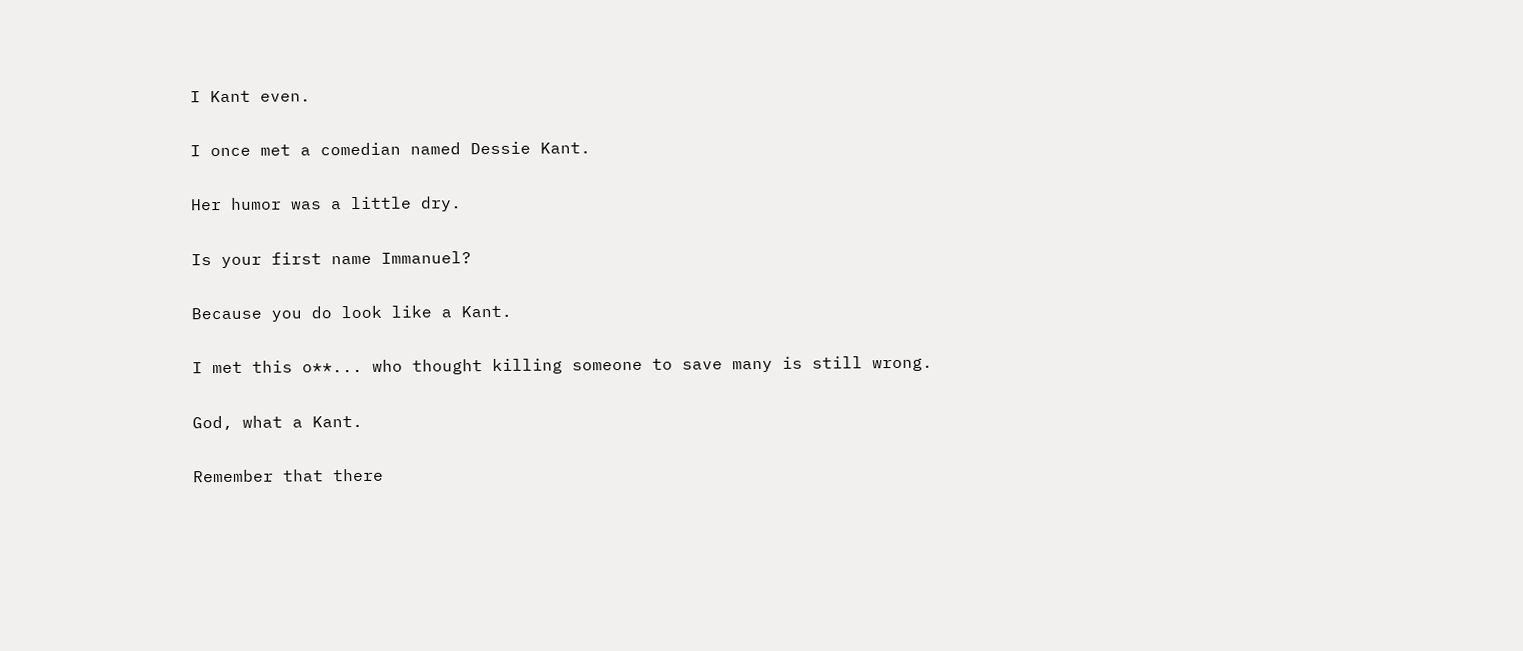I Kant even.

I once met a comedian named Dessie Kant.

Her humor was a little dry.

Is your first name Immanuel?

Because you do look like a Kant.

I met this o**... who thought killing someone to save many is still wrong.

God, what a Kant.

Remember that there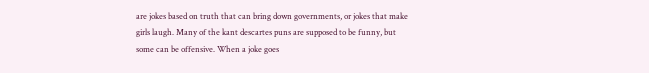are jokes based on truth that can bring down governments, or jokes that make girls laugh. Many of the kant descartes puns are supposed to be funny, but some can be offensive. When a joke goes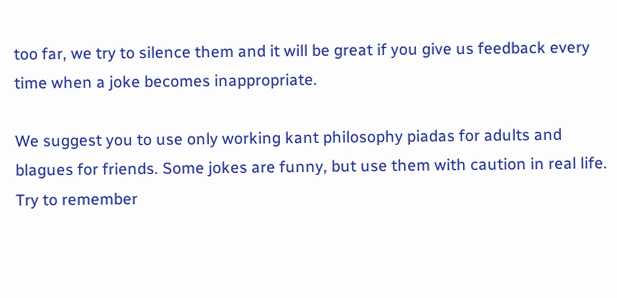too far, we try to silence them and it will be great if you give us feedback every time when a joke becomes inappropriate.

We suggest you to use only working kant philosophy piadas for adults and blagues for friends. Some jokes are funny, but use them with caution in real life. Try to remember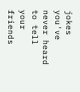jokes you've never heard to tell your friends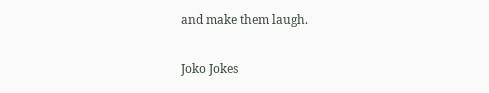and make them laugh.

Joko Jokes